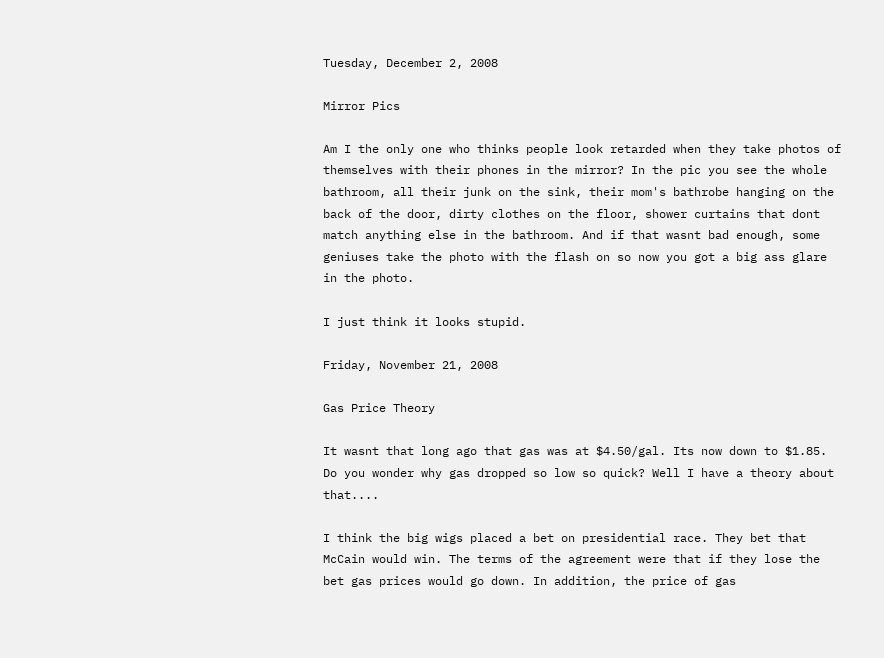Tuesday, December 2, 2008

Mirror Pics

Am I the only one who thinks people look retarded when they take photos of themselves with their phones in the mirror? In the pic you see the whole bathroom, all their junk on the sink, their mom's bathrobe hanging on the back of the door, dirty clothes on the floor, shower curtains that dont match anything else in the bathroom. And if that wasnt bad enough, some geniuses take the photo with the flash on so now you got a big ass glare in the photo.

I just think it looks stupid.

Friday, November 21, 2008

Gas Price Theory

It wasnt that long ago that gas was at $4.50/gal. Its now down to $1.85. Do you wonder why gas dropped so low so quick? Well I have a theory about that....

I think the big wigs placed a bet on presidential race. They bet that McCain would win. The terms of the agreement were that if they lose the bet gas prices would go down. In addition, the price of gas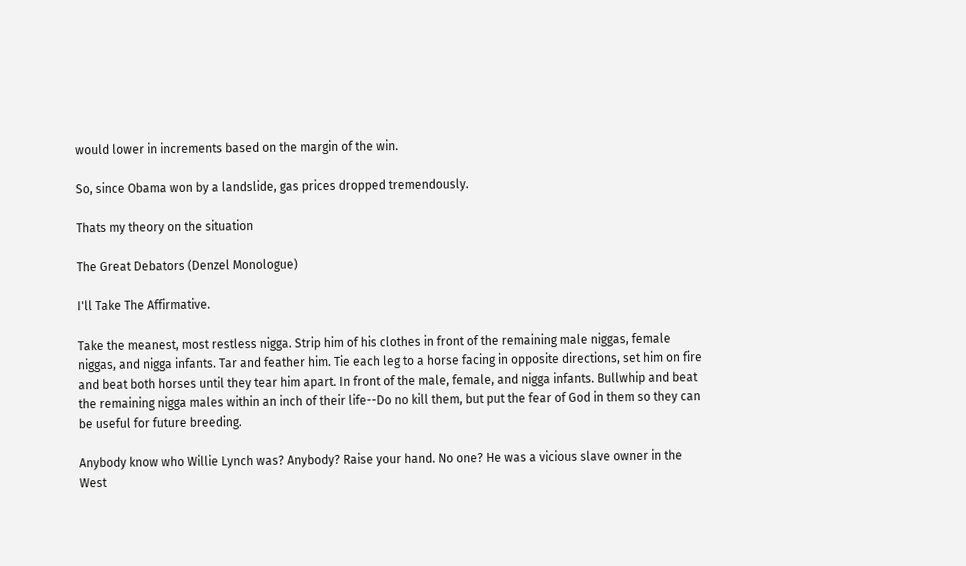would lower in increments based on the margin of the win.

So, since Obama won by a landslide, gas prices dropped tremendously.

Thats my theory on the situation

The Great Debators (Denzel Monologue)

I'll Take The Affirmative.

Take the meanest, most restless nigga. Strip him of his clothes in front of the remaining male niggas, female niggas, and nigga infants. Tar and feather him. Tie each leg to a horse facing in opposite directions, set him on fire and beat both horses until they tear him apart. In front of the male, female, and nigga infants. Bullwhip and beat the remaining nigga males within an inch of their life--Do no kill them, but put the fear of God in them so they can be useful for future breeding.

Anybody know who Willie Lynch was? Anybody? Raise your hand. No one? He was a vicious slave owner in the West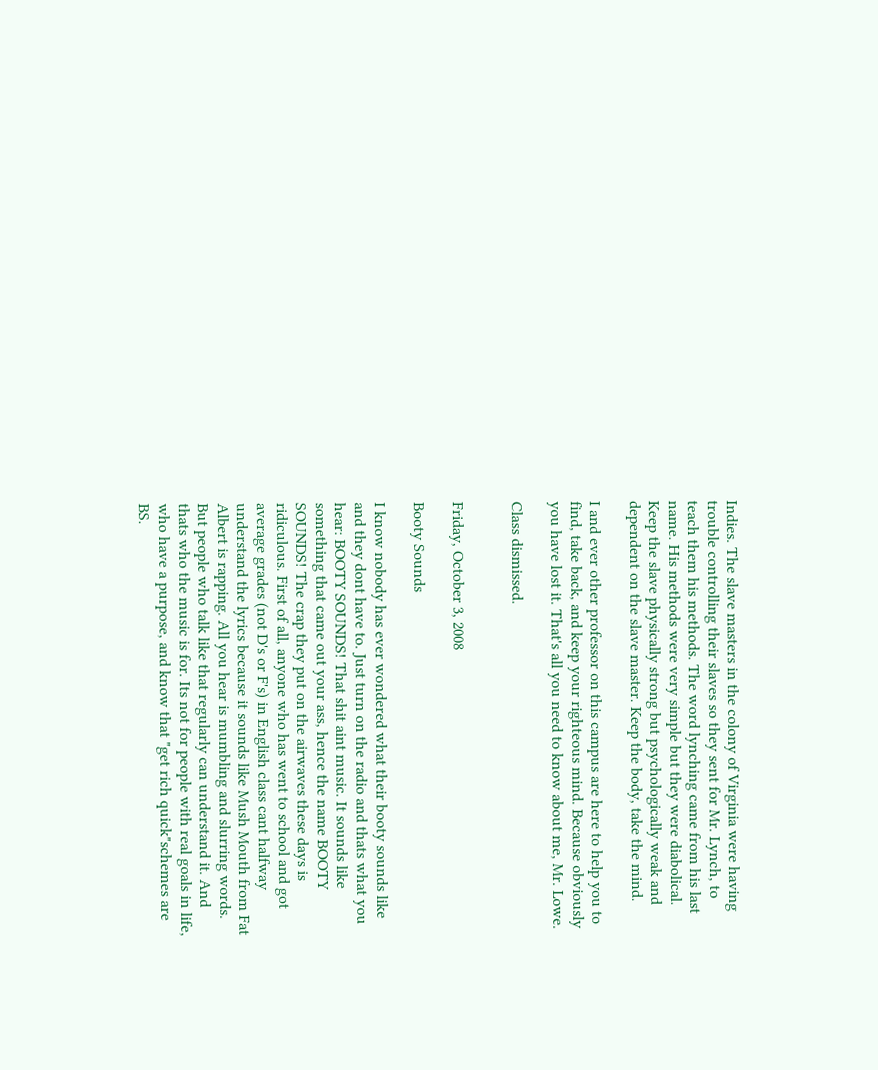Indies. The slave masters in the colony of Virginia were having trouble controlling their slaves so they sent for Mr. Lynch, to teach them his methods. The word lynching came from his last name. His methods were very simple but they were diabolical. Keep the slave physically strong but psychologically weak and dependent on the slave master. Keep the body, take the mind.

I and ever other professor on this campus are here to help you to find, take back, and keep your righteous mind. Because obviously you have lost it. That's all you need to know about me, Mr. Lowe.

Class dismissed.


Friday, October 3, 2008

Booty Sounds

I know nobody has ever wondered what their booty sounds like and they dont have to. Just turn on the radio and thats what you hear: BOOTY SOUNDS! That shit aint music. It sounds like something that came out your ass, hence the name BOOTY SOUNDS! The crap they put on the airwaves these days is ridiculous. First of all, anyone who has went to school and got average grades (not D's or F's) in English class cant halfway understand the lyrics because it sounds like Mush Mouth from Fat Albert is rapping. All you hear is mumbling and slurring words. But people who talk like that regularly can understand it. And thats who the music is for. Its not for people with real goals in life, who have a purpose, and know that "get rich quick"schemes are BS.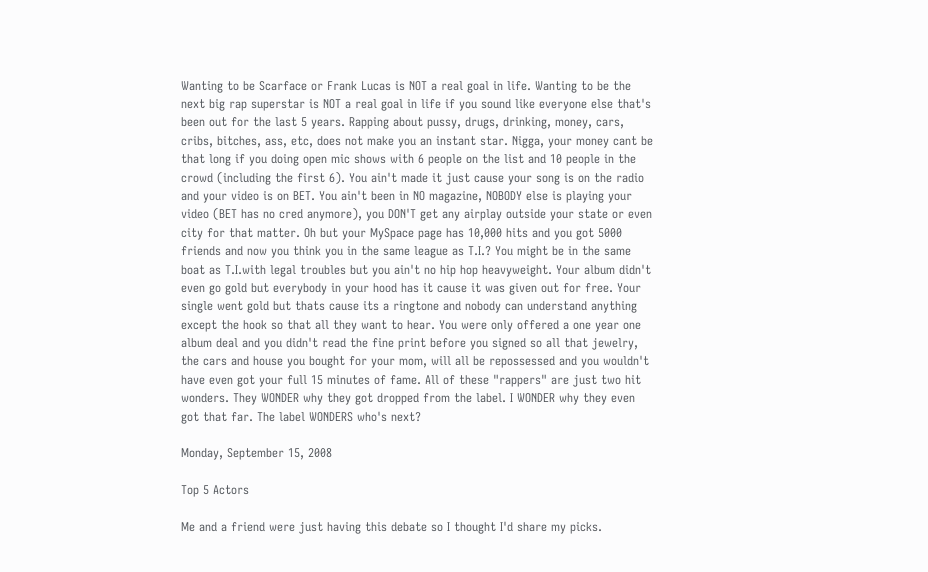Wanting to be Scarface or Frank Lucas is NOT a real goal in life. Wanting to be the next big rap superstar is NOT a real goal in life if you sound like everyone else that's been out for the last 5 years. Rapping about pussy, drugs, drinking, money, cars, cribs, bitches, ass, etc, does not make you an instant star. Nigga, your money cant be that long if you doing open mic shows with 6 people on the list and 10 people in the crowd (including the first 6). You ain't made it just cause your song is on the radio and your video is on BET. You ain't been in NO magazine, NOBODY else is playing your video (BET has no cred anymore), you DON'T get any airplay outside your state or even city for that matter. Oh but your MySpace page has 10,000 hits and you got 5000 friends and now you think you in the same league as T.I.? You might be in the same boat as T.I.with legal troubles but you ain't no hip hop heavyweight. Your album didn't even go gold but everybody in your hood has it cause it was given out for free. Your single went gold but thats cause its a ringtone and nobody can understand anything except the hook so that all they want to hear. You were only offered a one year one album deal and you didn't read the fine print before you signed so all that jewelry, the cars and house you bought for your mom, will all be repossessed and you wouldn't have even got your full 15 minutes of fame. All of these "rappers" are just two hit wonders. They WONDER why they got dropped from the label. I WONDER why they even got that far. The label WONDERS who's next?

Monday, September 15, 2008

Top 5 Actors

Me and a friend were just having this debate so I thought I'd share my picks.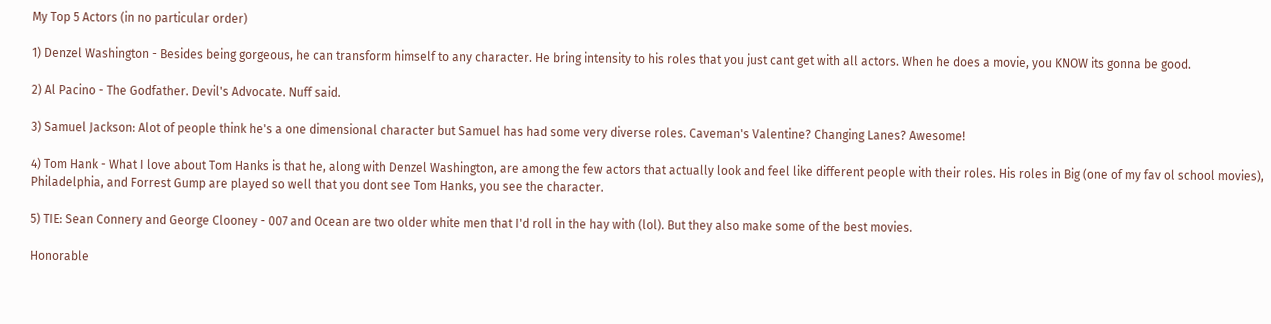My Top 5 Actors (in no particular order)

1) Denzel Washington - Besides being gorgeous, he can transform himself to any character. He bring intensity to his roles that you just cant get with all actors. When he does a movie, you KNOW its gonna be good.

2) Al Pacino - The Godfather. Devil's Advocate. Nuff said.

3) Samuel Jackson: Alot of people think he's a one dimensional character but Samuel has had some very diverse roles. Caveman's Valentine? Changing Lanes? Awesome!

4) Tom Hank - What I love about Tom Hanks is that he, along with Denzel Washington, are among the few actors that actually look and feel like different people with their roles. His roles in Big (one of my fav ol school movies), Philadelphia, and Forrest Gump are played so well that you dont see Tom Hanks, you see the character.

5) TIE: Sean Connery and George Clooney - 007 and Ocean are two older white men that I'd roll in the hay with (lol). But they also make some of the best movies.

Honorable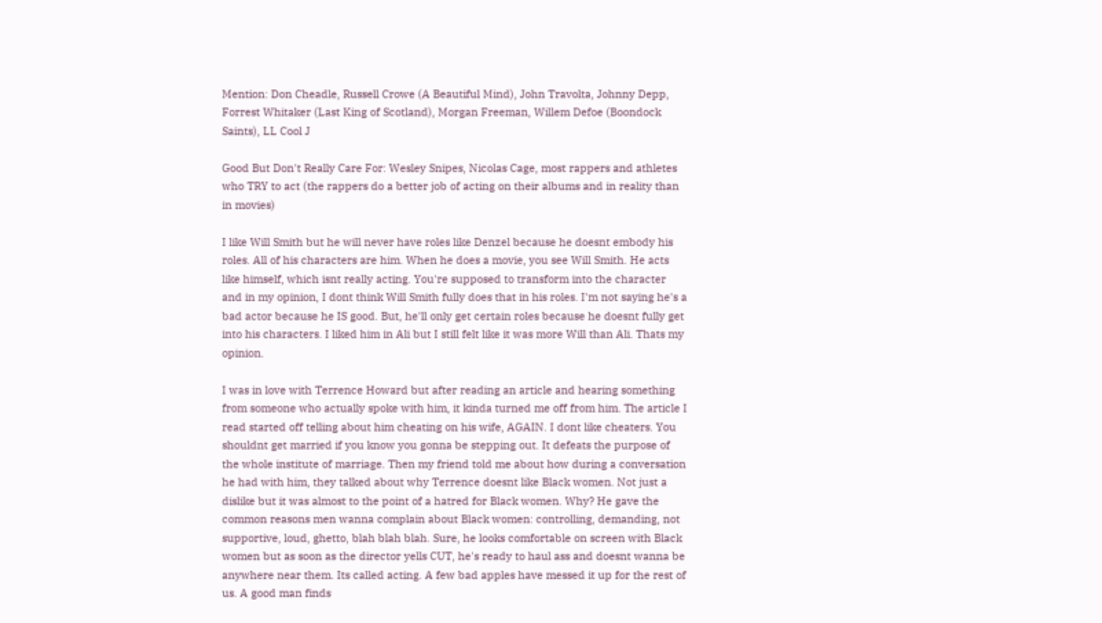Mention: Don Cheadle, Russell Crowe (A Beautiful Mind), John Travolta, Johnny Depp, Forrest Whitaker (Last King of Scotland), Morgan Freeman, Willem Defoe (Boondock Saints), LL Cool J

Good But Don't Really Care For: Wesley Snipes, Nicolas Cage, most rappers and athletes who TRY to act (the rappers do a better job of acting on their albums and in reality than in movies)

I like Will Smith but he will never have roles like Denzel because he doesnt embody his roles. All of his characters are him. When he does a movie, you see Will Smith. He acts like himself, which isnt really acting. You're supposed to transform into the character and in my opinion, I dont think Will Smith fully does that in his roles. I'm not saying he's a bad actor because he IS good. But, he'll only get certain roles because he doesnt fully get into his characters. I liked him in Ali but I still felt like it was more Will than Ali. Thats my opinion.

I was in love with Terrence Howard but after reading an article and hearing something from someone who actually spoke with him, it kinda turned me off from him. The article I read started off telling about him cheating on his wife, AGAIN. I dont like cheaters. You shouldnt get married if you know you gonna be stepping out. It defeats the purpose of the whole institute of marriage. Then my friend told me about how during a conversation he had with him, they talked about why Terrence doesnt like Black women. Not just a dislike but it was almost to the point of a hatred for Black women. Why? He gave the common reasons men wanna complain about Black women: controlling, demanding, not supportive, loud, ghetto, blah blah blah. Sure, he looks comfortable on screen with Black women but as soon as the director yells CUT, he's ready to haul ass and doesnt wanna be anywhere near them. Its called acting. A few bad apples have messed it up for the rest of us. A good man finds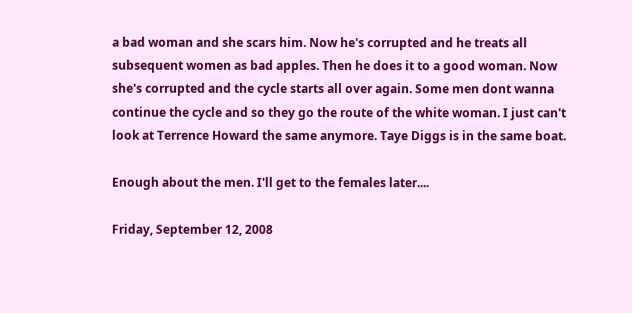a bad woman and she scars him. Now he's corrupted and he treats all subsequent women as bad apples. Then he does it to a good woman. Now she's corrupted and the cycle starts all over again. Some men dont wanna continue the cycle and so they go the route of the white woman. I just can't look at Terrence Howard the same anymore. Taye Diggs is in the same boat.

Enough about the men. I'll get to the females later....

Friday, September 12, 2008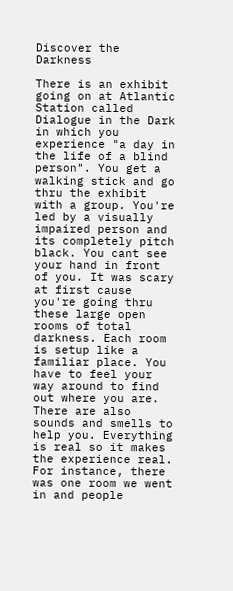Discover the Darkness

There is an exhibit going on at Atlantic Station called Dialogue in the Dark in which you experience "a day in the life of a blind person". You get a walking stick and go thru the exhibit with a group. You're led by a visually impaired person and its completely pitch black. You cant see your hand in front of you. It was scary at first cause you're going thru these large open rooms of total darkness. Each room is setup like a familiar place. You have to feel your way around to find out where you are. There are also sounds and smells to help you. Everything is real so it makes the experience real. For instance, there was one room we went in and people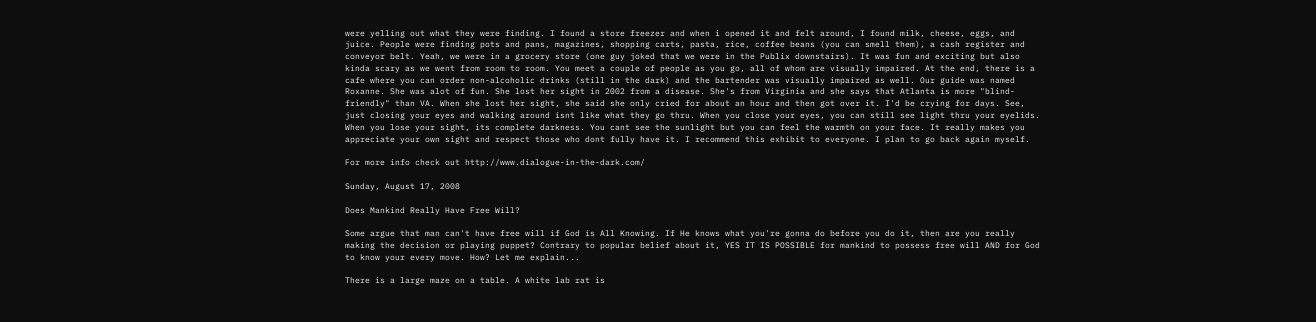were yelling out what they were finding. I found a store freezer and when i opened it and felt around, I found milk, cheese, eggs, and juice. People were finding pots and pans, magazines, shopping carts, pasta, rice, coffee beans (you can smell them), a cash register and conveyor belt. Yeah, we were in a grocery store (one guy joked that we were in the Publix downstairs). It was fun and exciting but also kinda scary as we went from room to room. You meet a couple of people as you go, all of whom are visually impaired. At the end, there is a cafe where you can order non-alcoholic drinks (still in the dark) and the bartender was visually impaired as well. Our guide was named Roxanne. She was alot of fun. She lost her sight in 2002 from a disease. She's from Virginia and she says that Atlanta is more "blind-friendly" than VA. When she lost her sight, she said she only cried for about an hour and then got over it. I'd be crying for days. See, just closing your eyes and walking around isnt like what they go thru. When you close your eyes, you can still see light thru your eyelids. When you lose your sight, its complete darkness. You cant see the sunlight but you can feel the warmth on your face. It really makes you appreciate your own sight and respect those who dont fully have it. I recommend this exhibit to everyone. I plan to go back again myself.

For more info check out http://www.dialogue-in-the-dark.com/

Sunday, August 17, 2008

Does Mankind Really Have Free Will?

Some argue that man can't have free will if God is All Knowing. If He knows what you're gonna do before you do it, then are you really making the decision or playing puppet? Contrary to popular belief about it, YES IT IS POSSIBLE for mankind to possess free will AND for God to know your every move. How? Let me explain...

There is a large maze on a table. A white lab rat is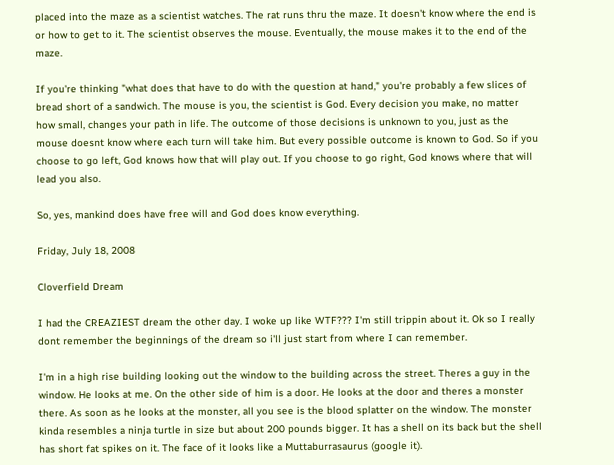placed into the maze as a scientist watches. The rat runs thru the maze. It doesn't know where the end is or how to get to it. The scientist observes the mouse. Eventually, the mouse makes it to the end of the maze.

If you're thinking "what does that have to do with the question at hand," you're probably a few slices of bread short of a sandwich. The mouse is you, the scientist is God. Every decision you make, no matter how small, changes your path in life. The outcome of those decisions is unknown to you, just as the mouse doesnt know where each turn will take him. But every possible outcome is known to God. So if you choose to go left, God knows how that will play out. If you choose to go right, God knows where that will lead you also.

So, yes, mankind does have free will and God does know everything.

Friday, July 18, 2008

Cloverfield Dream

I had the CREAZIEST dream the other day. I woke up like WTF??? I'm still trippin about it. Ok so I really dont remember the beginnings of the dream so i'll just start from where I can remember.

I'm in a high rise building looking out the window to the building across the street. Theres a guy in the window. He looks at me. On the other side of him is a door. He looks at the door and theres a monster there. As soon as he looks at the monster, all you see is the blood splatter on the window. The monster kinda resembles a ninja turtle in size but about 200 pounds bigger. It has a shell on its back but the shell has short fat spikes on it. The face of it looks like a Muttaburrasaurus (google it).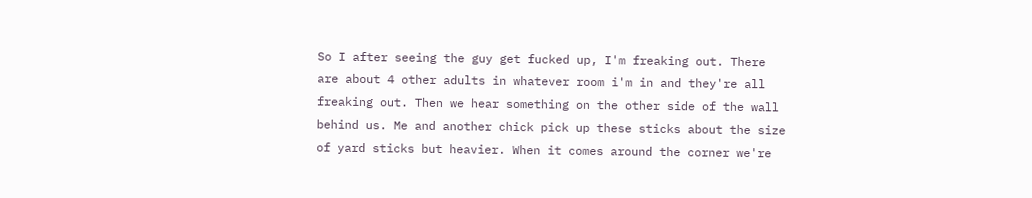So I after seeing the guy get fucked up, I'm freaking out. There are about 4 other adults in whatever room i'm in and they're all freaking out. Then we hear something on the other side of the wall behind us. Me and another chick pick up these sticks about the size of yard sticks but heavier. When it comes around the corner we're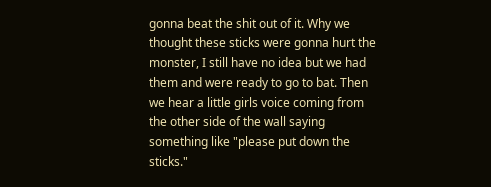gonna beat the shit out of it. Why we thought these sticks were gonna hurt the monster, I still have no idea but we had them and were ready to go to bat. Then we hear a little girls voice coming from the other side of the wall saying something like "please put down the sticks."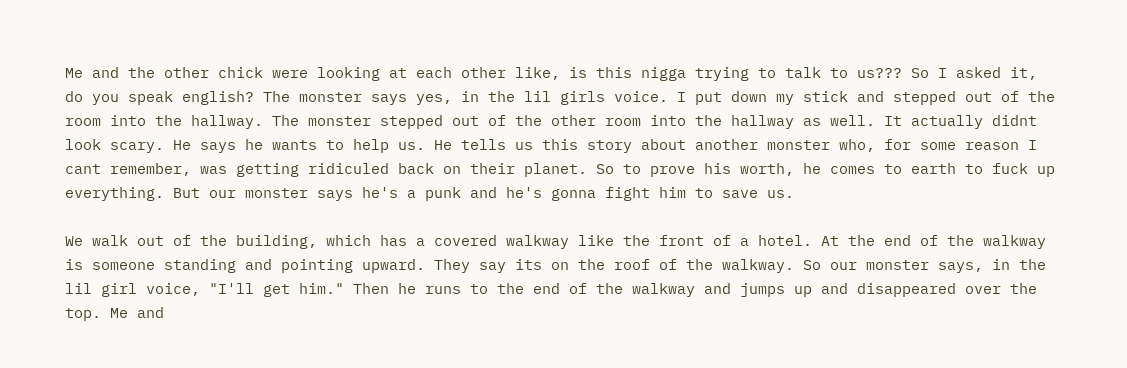Me and the other chick were looking at each other like, is this nigga trying to talk to us??? So I asked it, do you speak english? The monster says yes, in the lil girls voice. I put down my stick and stepped out of the room into the hallway. The monster stepped out of the other room into the hallway as well. It actually didnt look scary. He says he wants to help us. He tells us this story about another monster who, for some reason I cant remember, was getting ridiculed back on their planet. So to prove his worth, he comes to earth to fuck up everything. But our monster says he's a punk and he's gonna fight him to save us.

We walk out of the building, which has a covered walkway like the front of a hotel. At the end of the walkway is someone standing and pointing upward. They say its on the roof of the walkway. So our monster says, in the lil girl voice, "I'll get him." Then he runs to the end of the walkway and jumps up and disappeared over the top. Me and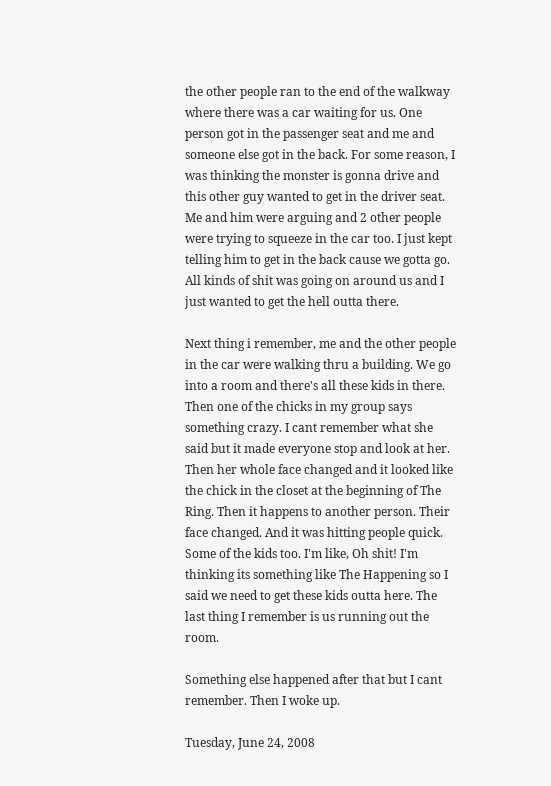the other people ran to the end of the walkway where there was a car waiting for us. One person got in the passenger seat and me and someone else got in the back. For some reason, I was thinking the monster is gonna drive and this other guy wanted to get in the driver seat. Me and him were arguing and 2 other people were trying to squeeze in the car too. I just kept telling him to get in the back cause we gotta go. All kinds of shit was going on around us and I just wanted to get the hell outta there.

Next thing i remember, me and the other people in the car were walking thru a building. We go into a room and there's all these kids in there. Then one of the chicks in my group says something crazy. I cant remember what she said but it made everyone stop and look at her. Then her whole face changed and it looked like the chick in the closet at the beginning of The Ring. Then it happens to another person. Their face changed. And it was hitting people quick. Some of the kids too. I'm like, Oh shit! I'm thinking its something like The Happening so I said we need to get these kids outta here. The last thing I remember is us running out the room.

Something else happened after that but I cant remember. Then I woke up.

Tuesday, June 24, 2008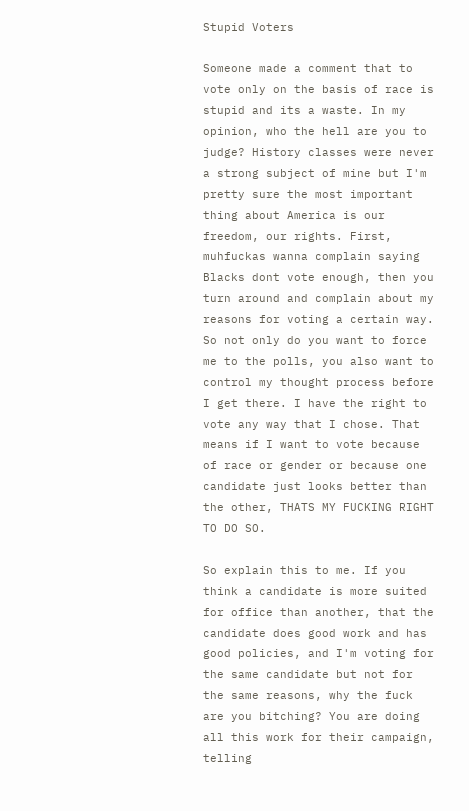Stupid Voters

Someone made a comment that to vote only on the basis of race is stupid and its a waste. In my opinion, who the hell are you to judge? History classes were never a strong subject of mine but I'm pretty sure the most important thing about America is our freedom, our rights. First, muhfuckas wanna complain saying Blacks dont vote enough, then you turn around and complain about my reasons for voting a certain way. So not only do you want to force me to the polls, you also want to control my thought process before I get there. I have the right to vote any way that I chose. That means if I want to vote because of race or gender or because one candidate just looks better than the other, THATS MY FUCKING RIGHT TO DO SO.

So explain this to me. If you think a candidate is more suited for office than another, that the candidate does good work and has good policies, and I'm voting for the same candidate but not for the same reasons, why the fuck are you bitching? You are doing all this work for their campaign, telling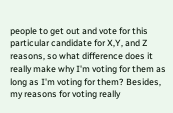people to get out and vote for this particular candidate for X,Y, and Z reasons, so what difference does it really make why I'm voting for them as long as I'm voting for them? Besides, my reasons for voting really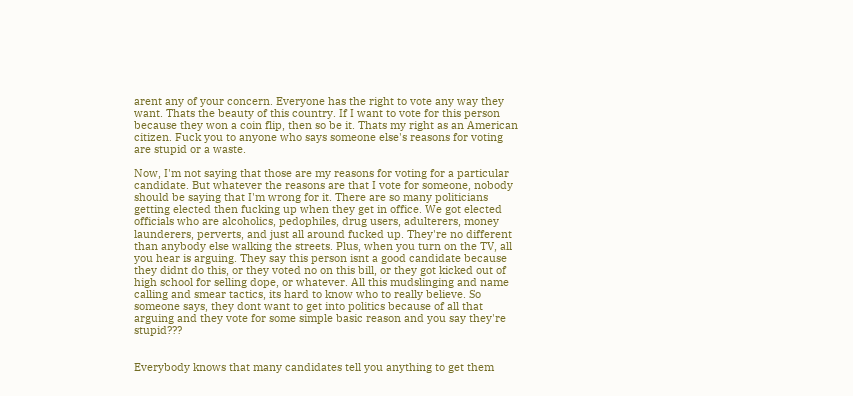arent any of your concern. Everyone has the right to vote any way they want. Thats the beauty of this country. If I want to vote for this person because they won a coin flip, then so be it. Thats my right as an American citizen. Fuck you to anyone who says someone else's reasons for voting are stupid or a waste.

Now, I'm not saying that those are my reasons for voting for a particular candidate. But whatever the reasons are that I vote for someone, nobody should be saying that I'm wrong for it. There are so many politicians getting elected then fucking up when they get in office. We got elected officials who are alcoholics, pedophiles, drug users, adulterers, money launderers, perverts, and just all around fucked up. They're no different than anybody else walking the streets. Plus, when you turn on the TV, all you hear is arguing. They say this person isnt a good candidate because they didnt do this, or they voted no on this bill, or they got kicked out of high school for selling dope, or whatever. All this mudslinging and name calling and smear tactics, its hard to know who to really believe. So someone says, they dont want to get into politics because of all that arguing and they vote for some simple basic reason and you say they're stupid???


Everybody knows that many candidates tell you anything to get them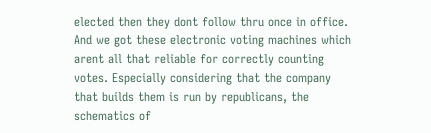elected then they dont follow thru once in office. And we got these electronic voting machines which arent all that reliable for correctly counting votes. Especially considering that the company that builds them is run by republicans, the schematics of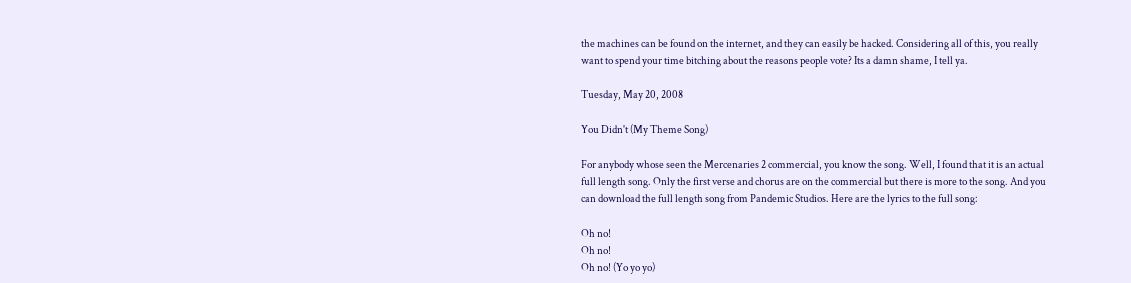the machines can be found on the internet, and they can easily be hacked. Considering all of this, you really want to spend your time bitching about the reasons people vote? Its a damn shame, I tell ya.

Tuesday, May 20, 2008

You Didn't (My Theme Song)

For anybody whose seen the Mercenaries 2 commercial, you know the song. Well, I found that it is an actual full length song. Only the first verse and chorus are on the commercial but there is more to the song. And you can download the full length song from Pandemic Studios. Here are the lyrics to the full song:

Oh no!
Oh no!
Oh no! (Yo yo yo)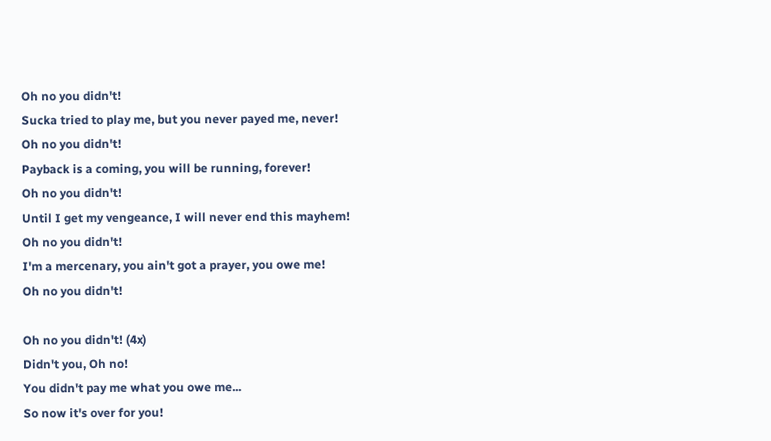Oh no you didn't!
Sucka tried to play me, but you never payed me, never!
Oh no you didn't!
Payback is a coming, you will be running, forever!
Oh no you didn't!
Until I get my vengeance, I will never end this mayhem!
Oh no you didn't!
I'm a mercenary, you ain't got a prayer, you owe me!
Oh no you didn't!

Oh no you didn't! (4x)
Didn't you, Oh no!
You didn't pay me what you owe me...
So now it's over for you!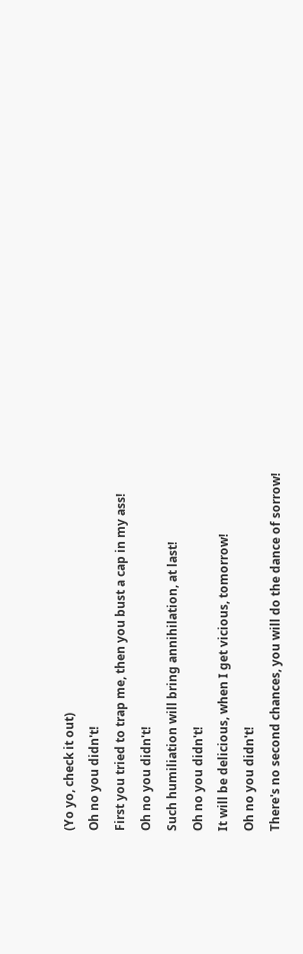(Yo yo, check it out)
Oh no you didn't!
First you tried to trap me, then you bust a cap in my ass!
Oh no you didn't!
Such humiliation will bring annihilation, at last!
Oh no you didn't!
It will be delicious, when I get vicious, tomorrow!
Oh no you didn't!
There's no second chances, you will do the dance of sorrow!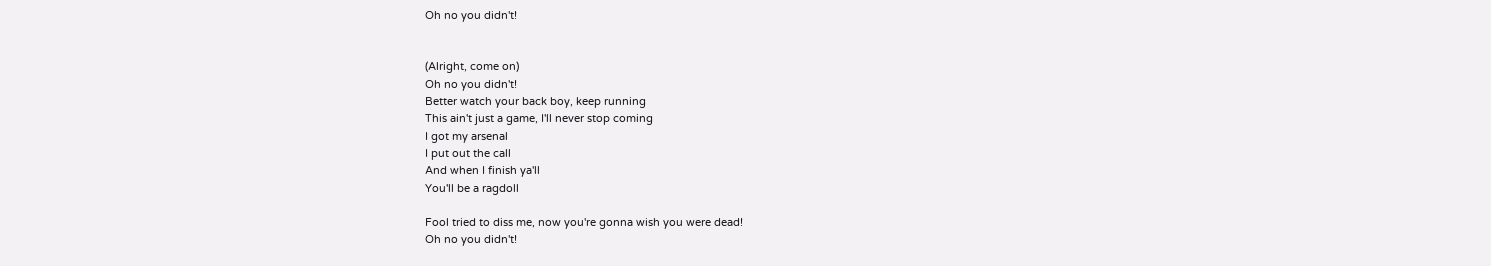Oh no you didn't!


(Alright, come on)
Oh no you didn't!
Better watch your back boy, keep running
This ain't just a game, I'll never stop coming
I got my arsenal
I put out the call
And when I finish ya'll
You'll be a ragdoll

Fool tried to diss me, now you're gonna wish you were dead!
Oh no you didn't!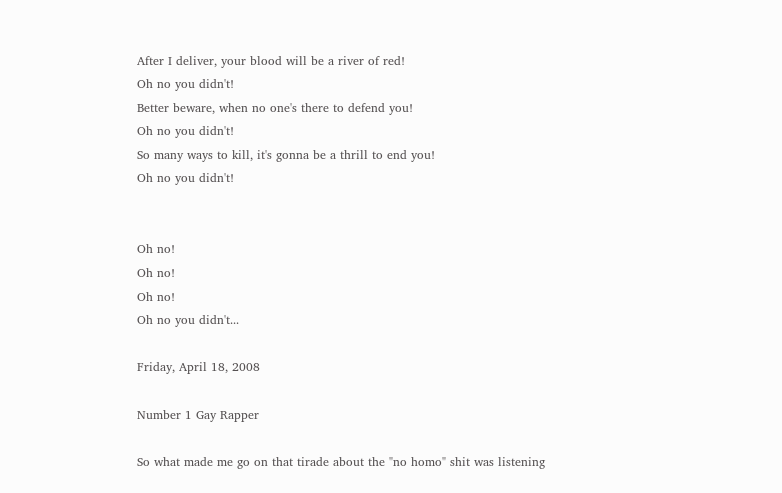After I deliver, your blood will be a river of red!
Oh no you didn't!
Better beware, when no one's there to defend you!
Oh no you didn't!
So many ways to kill, it's gonna be a thrill to end you!
Oh no you didn't!


Oh no!
Oh no!
Oh no!
Oh no you didn't...

Friday, April 18, 2008

Number 1 Gay Rapper

So what made me go on that tirade about the "no homo" shit was listening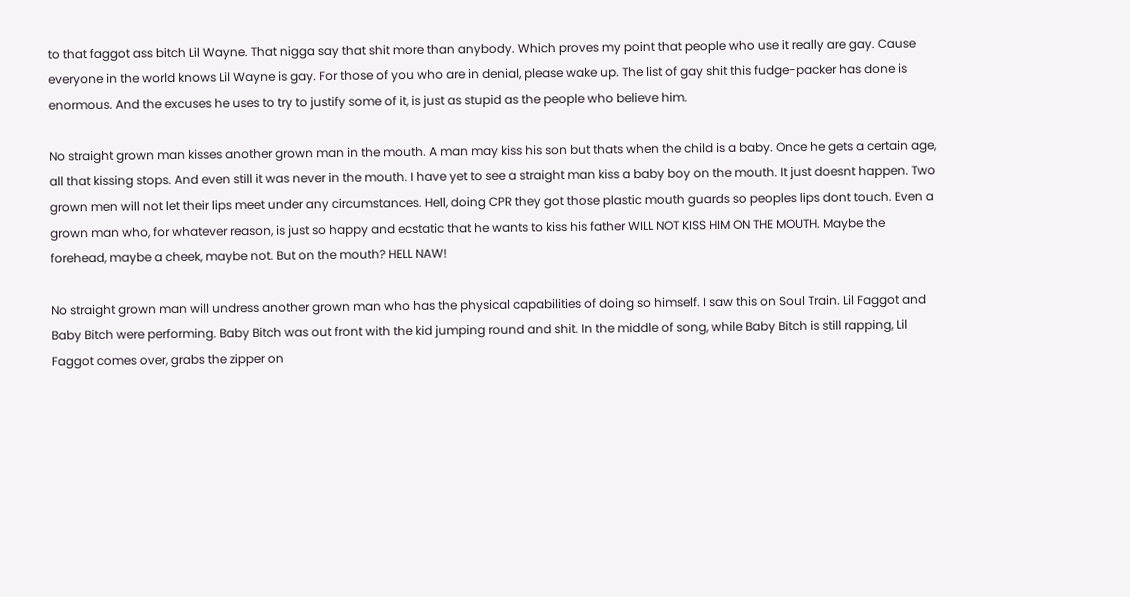to that faggot ass bitch Lil Wayne. That nigga say that shit more than anybody. Which proves my point that people who use it really are gay. Cause everyone in the world knows Lil Wayne is gay. For those of you who are in denial, please wake up. The list of gay shit this fudge-packer has done is enormous. And the excuses he uses to try to justify some of it, is just as stupid as the people who believe him.

No straight grown man kisses another grown man in the mouth. A man may kiss his son but thats when the child is a baby. Once he gets a certain age, all that kissing stops. And even still it was never in the mouth. I have yet to see a straight man kiss a baby boy on the mouth. It just doesnt happen. Two grown men will not let their lips meet under any circumstances. Hell, doing CPR they got those plastic mouth guards so peoples lips dont touch. Even a grown man who, for whatever reason, is just so happy and ecstatic that he wants to kiss his father WILL NOT KISS HIM ON THE MOUTH. Maybe the forehead, maybe a cheek, maybe not. But on the mouth? HELL NAW!

No straight grown man will undress another grown man who has the physical capabilities of doing so himself. I saw this on Soul Train. Lil Faggot and Baby Bitch were performing. Baby Bitch was out front with the kid jumping round and shit. In the middle of song, while Baby Bitch is still rapping, Lil Faggot comes over, grabs the zipper on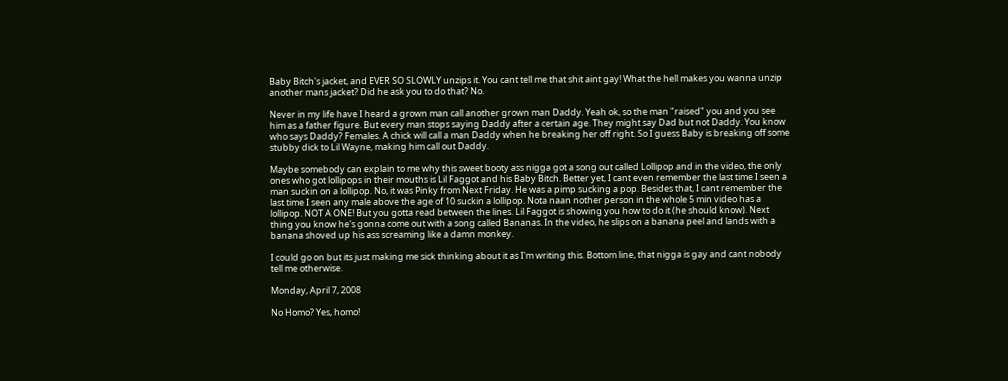Baby Bitch's jacket, and EVER SO SLOWLY unzips it. You cant tell me that shit aint gay! What the hell makes you wanna unzip another mans jacket? Did he ask you to do that? No.

Never in my life have I heard a grown man call another grown man Daddy. Yeah ok, so the man "raised" you and you see him as a father figure. But every man stops saying Daddy after a certain age. They might say Dad but not Daddy. You know who says Daddy? Females. A chick will call a man Daddy when he breaking her off right. So I guess Baby is breaking off some stubby dick to Lil Wayne, making him call out Daddy.

Maybe somebody can explain to me why this sweet booty ass nigga got a song out called Lollipop and in the video, the only ones who got lollipops in their mouths is Lil Faggot and his Baby Bitch. Better yet, I cant even remember the last time I seen a man suckin on a lollipop. No, it was Pinky from Next Friday. He was a pimp sucking a pop. Besides that, I cant remember the last time I seen any male above the age of 10 suckin a lollipop. Nota naan nother person in the whole 5 min video has a lollipop. NOT A ONE! But you gotta read between the lines. Lil Faggot is showing you how to do it (he should know). Next thing you know he's gonna come out with a song called Bananas. In the video, he slips on a banana peel and lands with a banana shoved up his ass screaming like a damn monkey.

I could go on but its just making me sick thinking about it as I'm writing this. Bottom line, that nigga is gay and cant nobody tell me otherwise.

Monday, April 7, 2008

No Homo? Yes, homo!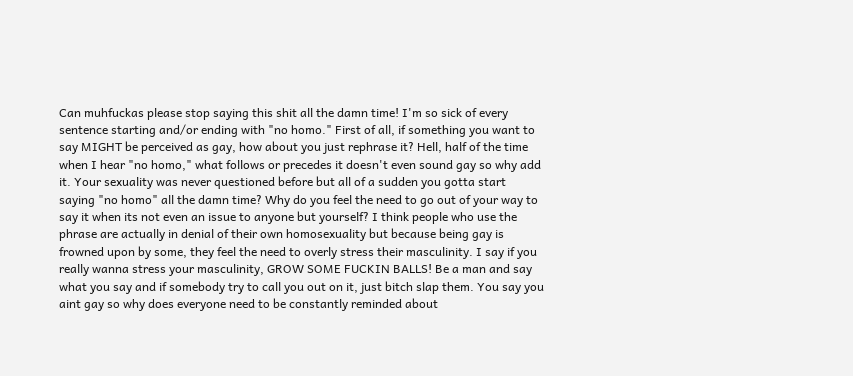Can muhfuckas please stop saying this shit all the damn time! I'm so sick of every sentence starting and/or ending with "no homo." First of all, if something you want to say MIGHT be perceived as gay, how about you just rephrase it? Hell, half of the time when I hear "no homo," what follows or precedes it doesn't even sound gay so why add it. Your sexuality was never questioned before but all of a sudden you gotta start saying "no homo" all the damn time? Why do you feel the need to go out of your way to say it when its not even an issue to anyone but yourself? I think people who use the phrase are actually in denial of their own homosexuality but because being gay is frowned upon by some, they feel the need to overly stress their masculinity. I say if you really wanna stress your masculinity, GROW SOME FUCKIN BALLS! Be a man and say what you say and if somebody try to call you out on it, just bitch slap them. You say you aint gay so why does everyone need to be constantly reminded about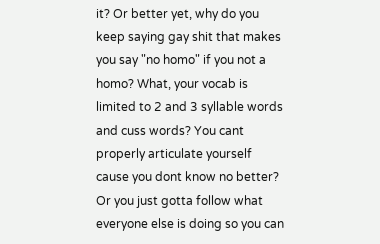it? Or better yet, why do you keep saying gay shit that makes you say "no homo" if you not a homo? What, your vocab is limited to 2 and 3 syllable words and cuss words? You cant properly articulate yourself cause you dont know no better? Or you just gotta follow what everyone else is doing so you can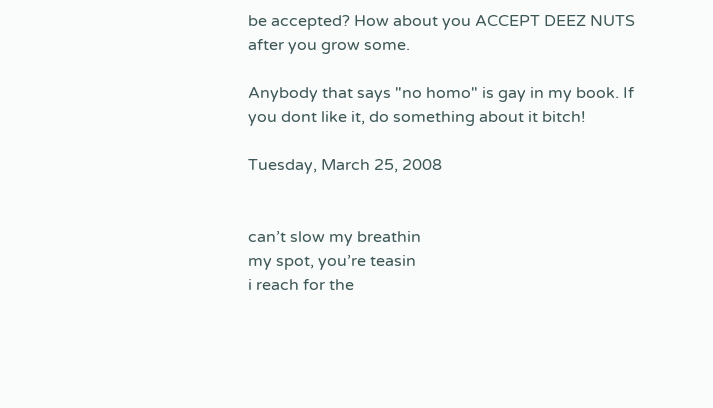be accepted? How about you ACCEPT DEEZ NUTS after you grow some.

Anybody that says "no homo" is gay in my book. If you dont like it, do something about it bitch!

Tuesday, March 25, 2008


can’t slow my breathin
my spot, you’re teasin
i reach for the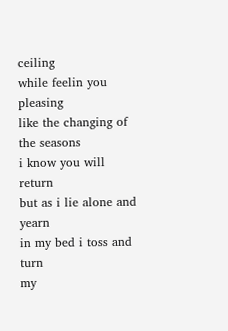ceiling
while feelin you pleasing
like the changing of the seasons
i know you will return
but as i lie alone and yearn
in my bed i toss and turn
my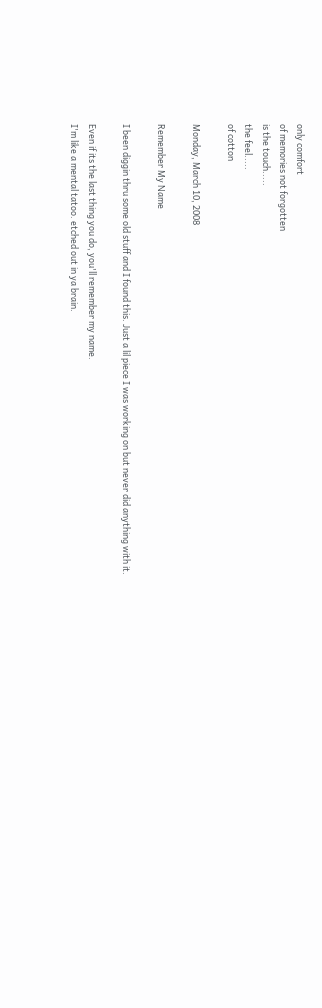only comfort
of memories not forgotten
is the touch.....
the feel.....
of cotton

Monday, March 10, 2008

Remember My Name

I been diggin thru some old stuff and I found this. Just a lil piece I was working on but never did anything with it.

Even if its the last thing you do, you'll remember my name.
I'm like a mental tatoo. etched out in ya brain.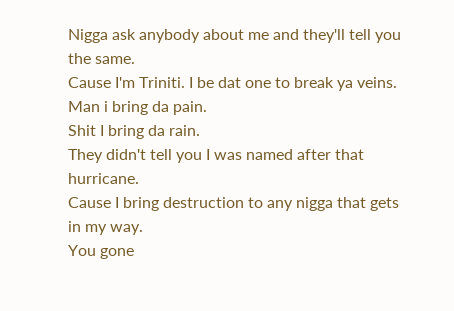Nigga ask anybody about me and they'll tell you the same.
Cause I'm Triniti. I be dat one to break ya veins.
Man i bring da pain.
Shit I bring da rain.
They didn't tell you I was named after that hurricane.
Cause I bring destruction to any nigga that gets in my way.
You gone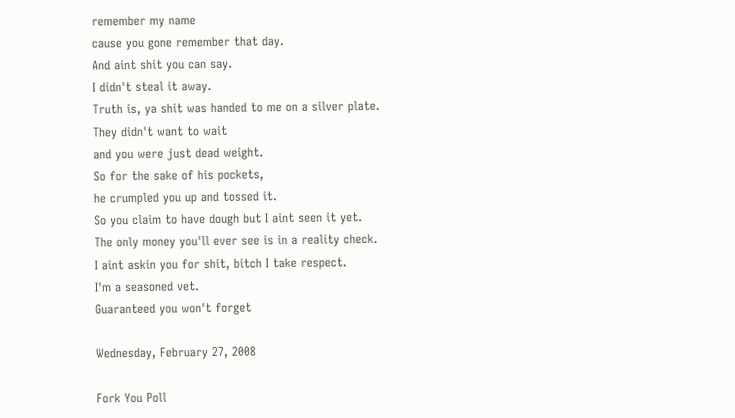remember my name
cause you gone remember that day.
And aint shit you can say.
I didn't steal it away.
Truth is, ya shit was handed to me on a silver plate.
They didn't want to wait
and you were just dead weight.
So for the sake of his pockets,
he crumpled you up and tossed it.
So you claim to have dough but I aint seen it yet.
The only money you'll ever see is in a reality check.
I aint askin you for shit, bitch I take respect.
I'm a seasoned vet.
Guaranteed you won't forget

Wednesday, February 27, 2008

Fork You Poll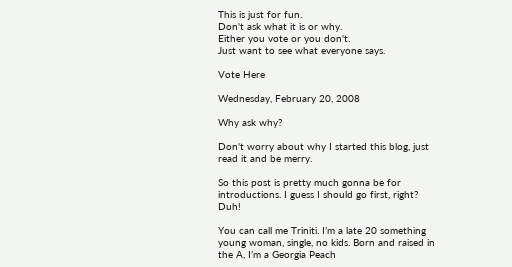This is just for fun.
Don't ask what it is or why.
Either you vote or you don't.
Just want to see what everyone says.

Vote Here

Wednesday, February 20, 2008

Why ask why?

Don't worry about why I started this blog, just read it and be merry.

So this post is pretty much gonna be for introductions. I guess I should go first, right? Duh!

You can call me Triniti. I’m a late 20 something young woman, single, no kids. Born and raised in the A, I’m a Georgia Peach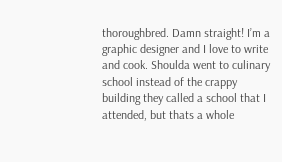thoroughbred. Damn straight! I’m a graphic designer and I love to write and cook. Shoulda went to culinary school instead of the crappy building they called a school that I attended, but thats a whole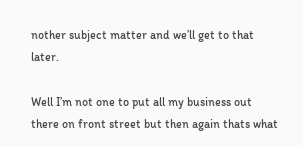nother subject matter and we’ll get to that later.

Well I’m not one to put all my business out there on front street but then again thats what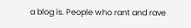a blog is. People who rant and rave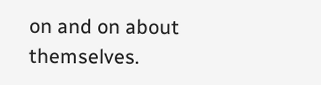on and on about themselves.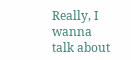Really, I wanna talk about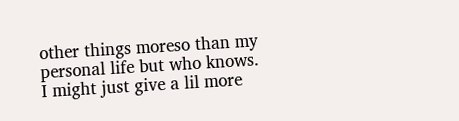other things moreso than my personal life but who knows. I might just give a lil more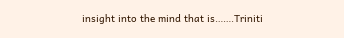insight into the mind that is…….Triniti